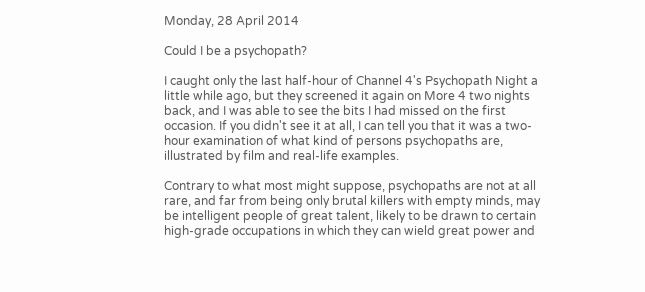Monday, 28 April 2014

Could I be a psychopath?

I caught only the last half-hour of Channel 4's Psychopath Night a little while ago, but they screened it again on More 4 two nights back, and I was able to see the bits I had missed on the first occasion. If you didn't see it at all, I can tell you that it was a two-hour examination of what kind of persons psychopaths are, illustrated by film and real-life examples.

Contrary to what most might suppose, psychopaths are not at all rare, and far from being only brutal killers with empty minds, may be intelligent people of great talent, likely to be drawn to certain high-grade occupations in which they can wield great power and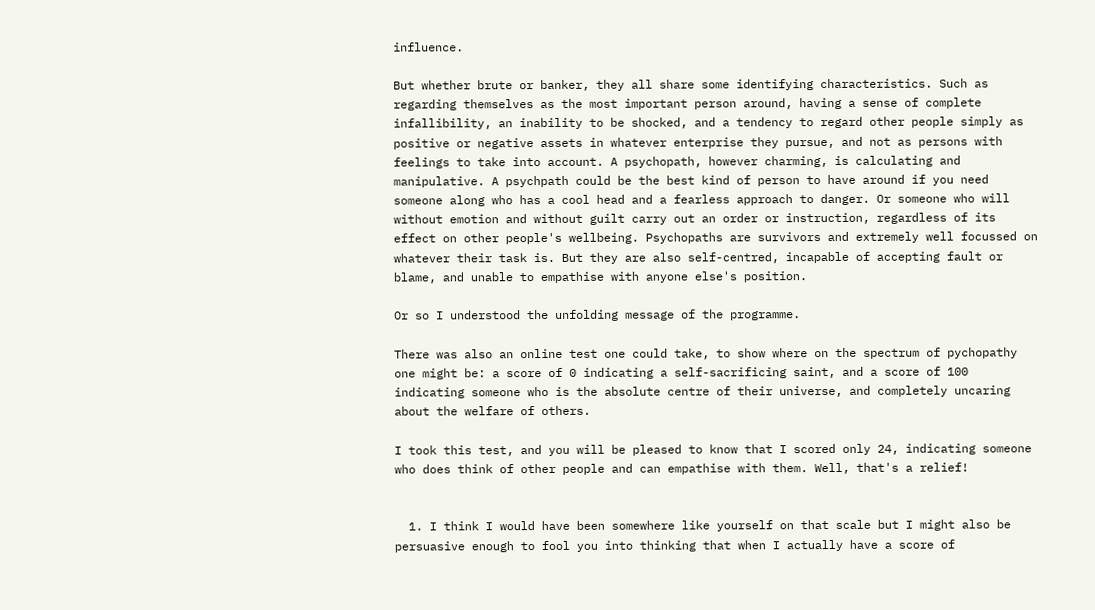influence.

But whether brute or banker, they all share some identifying characteristics. Such as regarding themselves as the most important person around, having a sense of complete infallibility, an inability to be shocked, and a tendency to regard other people simply as positive or negative assets in whatever enterprise they pursue, and not as persons with feelings to take into account. A psychopath, however charming, is calculating and manipulative. A psychpath could be the best kind of person to have around if you need someone along who has a cool head and a fearless approach to danger. Or someone who will without emotion and without guilt carry out an order or instruction, regardless of its effect on other people's wellbeing. Psychopaths are survivors and extremely well focussed on whatever their task is. But they are also self-centred, incapable of accepting fault or blame, and unable to empathise with anyone else's position.

Or so I understood the unfolding message of the programme.

There was also an online test one could take, to show where on the spectrum of pychopathy one might be: a score of 0 indicating a self-sacrificing saint, and a score of 100 indicating someone who is the absolute centre of their universe, and completely uncaring about the welfare of others.

I took this test, and you will be pleased to know that I scored only 24, indicating someone who does think of other people and can empathise with them. Well, that's a relief!


  1. I think I would have been somewhere like yourself on that scale but I might also be persuasive enough to fool you into thinking that when I actually have a score of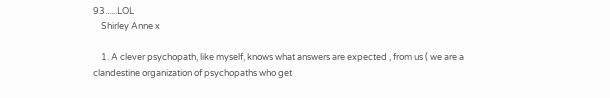93......LOL
    Shirley Anne x

    1. A clever psychopath, like myself, knows what answers are expected , from us ( we are a clandestine organization of psychopaths who get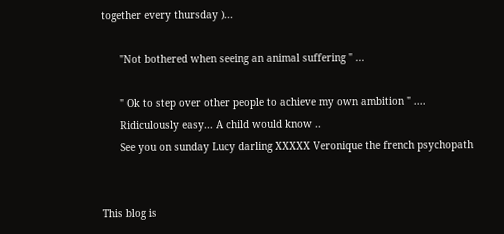together every thursday )...

      "Not bothered when seeing an animal suffering " ...

      " Ok to step over other people to achieve my own ambition " ....
      Ridiculously easy... A child would know ..
      See you on sunday Lucy darling XXXXX Veronique the french psychopath


This blog is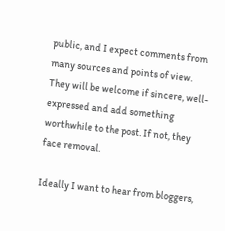public, and I expect comments from many sources and points of view. They will be welcome if sincere, well-expressed and add something worthwhile to the post. If not, they face removal.

Ideally I want to hear from bloggers,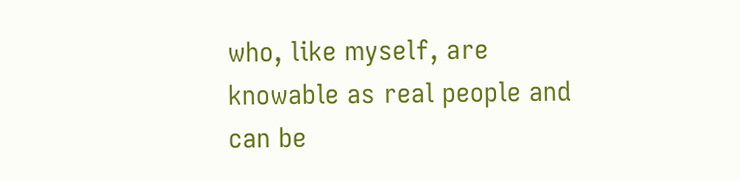who, like myself, are knowable as real people and can be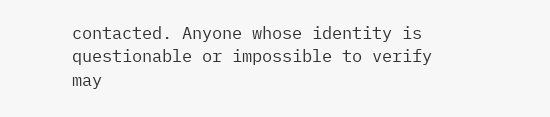contacted. Anyone whose identity is questionable or impossible to verify may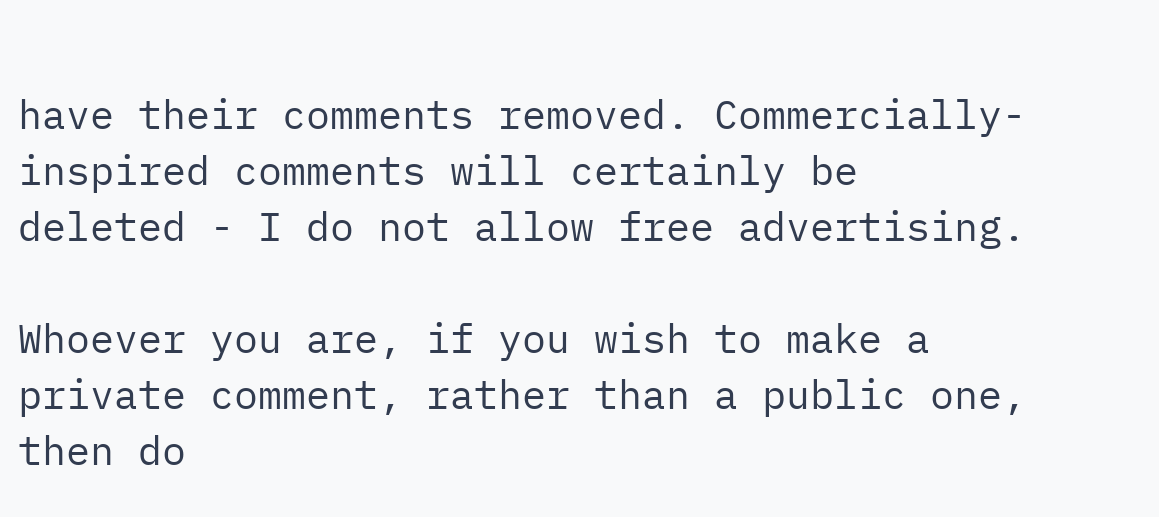have their comments removed. Commercially-inspired comments will certainly be deleted - I do not allow free advertising.

Whoever you are, if you wish to make a private comment, rather than a public one, then do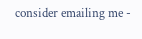consider emailing me -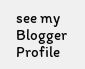see my Blogger Profile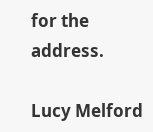for the address.

Lucy Melford